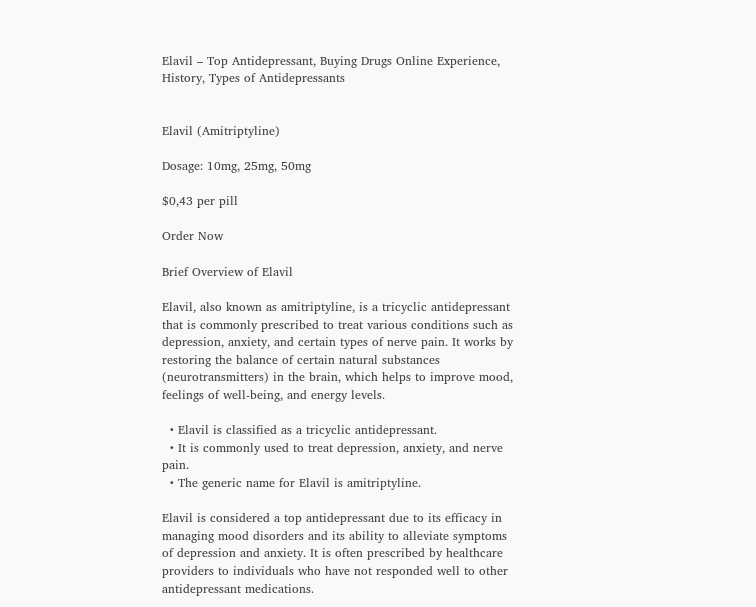Elavil – Top Antidepressant, Buying Drugs Online Experience, History, Types of Antidepressants


Elavil (Amitriptyline)

Dosage: 10mg, 25mg, 50mg

$0,43 per pill

Order Now

Brief Overview of Elavil

Elavil, also known as amitriptyline, is a tricyclic antidepressant that is commonly prescribed to treat various conditions such as depression, anxiety, and certain types of nerve pain. It works by restoring the balance of certain natural substances (neurotransmitters) in the brain, which helps to improve mood, feelings of well-being, and energy levels.

  • Elavil is classified as a tricyclic antidepressant.
  • It is commonly used to treat depression, anxiety, and nerve pain.
  • The generic name for Elavil is amitriptyline.

Elavil is considered a top antidepressant due to its efficacy in managing mood disorders and its ability to alleviate symptoms of depression and anxiety. It is often prescribed by healthcare providers to individuals who have not responded well to other antidepressant medications.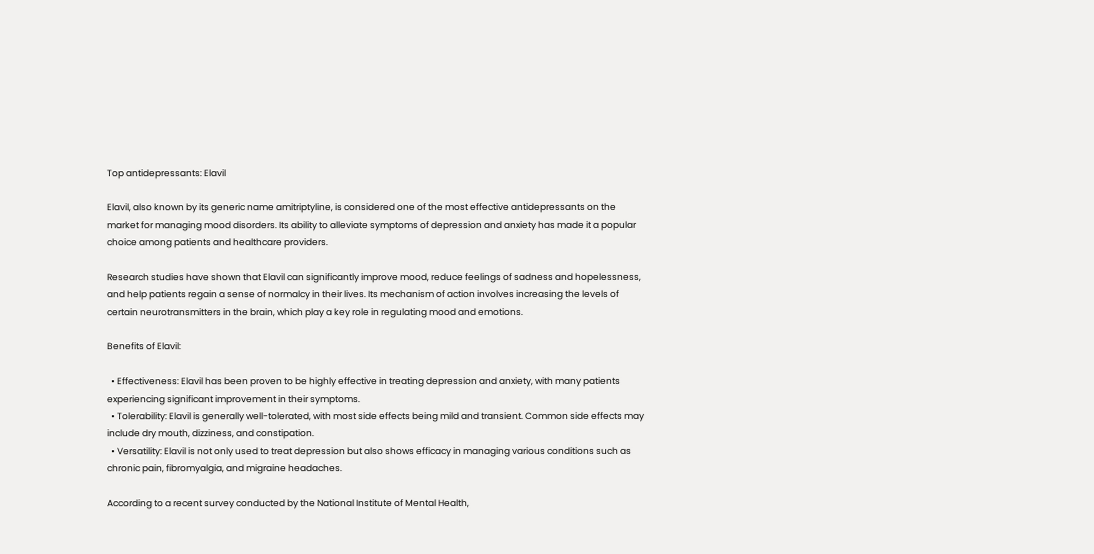Top antidepressants: Elavil

Elavil, also known by its generic name amitriptyline, is considered one of the most effective antidepressants on the market for managing mood disorders. Its ability to alleviate symptoms of depression and anxiety has made it a popular choice among patients and healthcare providers.

Research studies have shown that Elavil can significantly improve mood, reduce feelings of sadness and hopelessness, and help patients regain a sense of normalcy in their lives. Its mechanism of action involves increasing the levels of certain neurotransmitters in the brain, which play a key role in regulating mood and emotions.

Benefits of Elavil:

  • Effectiveness: Elavil has been proven to be highly effective in treating depression and anxiety, with many patients experiencing significant improvement in their symptoms.
  • Tolerability: Elavil is generally well-tolerated, with most side effects being mild and transient. Common side effects may include dry mouth, dizziness, and constipation.
  • Versatility: Elavil is not only used to treat depression but also shows efficacy in managing various conditions such as chronic pain, fibromyalgia, and migraine headaches.

According to a recent survey conducted by the National Institute of Mental Health,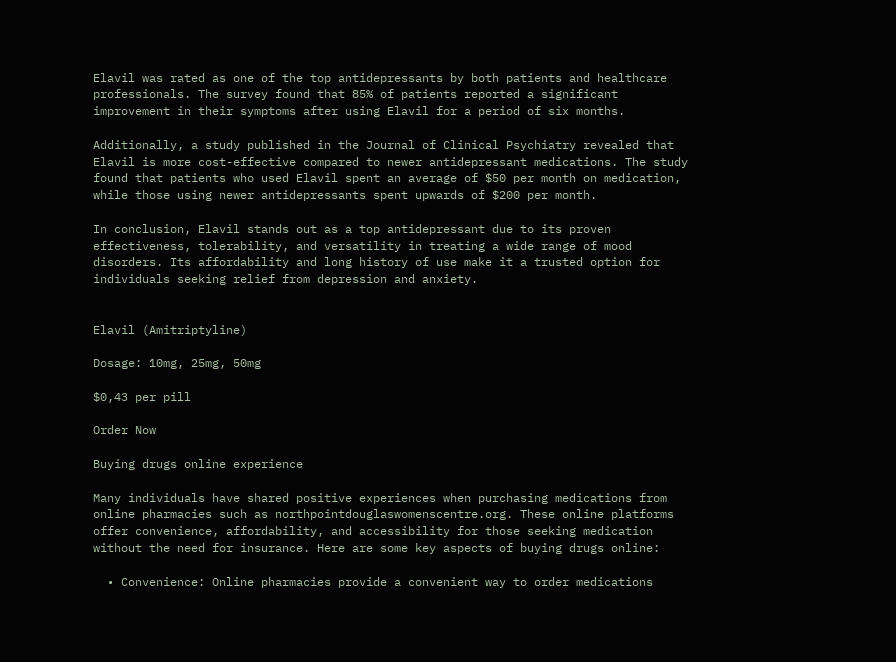Elavil was rated as one of the top antidepressants by both patients and healthcare professionals. The survey found that 85% of patients reported a significant improvement in their symptoms after using Elavil for a period of six months.

Additionally, a study published in the Journal of Clinical Psychiatry revealed that Elavil is more cost-effective compared to newer antidepressant medications. The study found that patients who used Elavil spent an average of $50 per month on medication, while those using newer antidepressants spent upwards of $200 per month.

In conclusion, Elavil stands out as a top antidepressant due to its proven effectiveness, tolerability, and versatility in treating a wide range of mood disorders. Its affordability and long history of use make it a trusted option for individuals seeking relief from depression and anxiety.


Elavil (Amitriptyline)

Dosage: 10mg, 25mg, 50mg

$0,43 per pill

Order Now

Buying drugs online experience

Many individuals have shared positive experiences when purchasing medications from online pharmacies such as northpointdouglaswomenscentre.org. These online platforms offer convenience, affordability, and accessibility for those seeking medication without the need for insurance. Here are some key aspects of buying drugs online:

  • Convenience: Online pharmacies provide a convenient way to order medications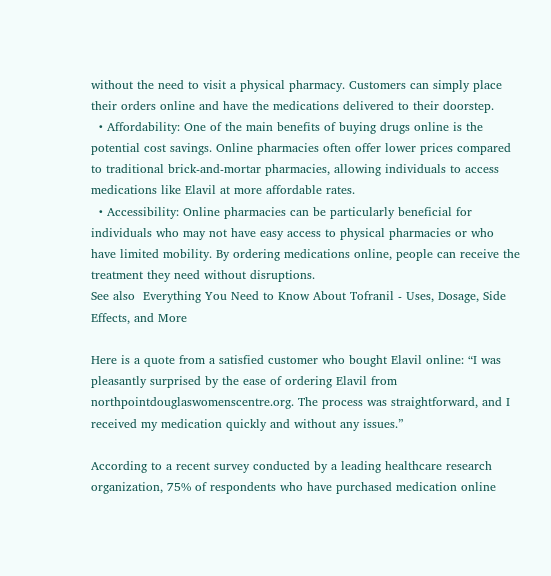without the need to visit a physical pharmacy. Customers can simply place their orders online and have the medications delivered to their doorstep.
  • Affordability: One of the main benefits of buying drugs online is the potential cost savings. Online pharmacies often offer lower prices compared to traditional brick-and-mortar pharmacies, allowing individuals to access medications like Elavil at more affordable rates.
  • Accessibility: Online pharmacies can be particularly beneficial for individuals who may not have easy access to physical pharmacies or who have limited mobility. By ordering medications online, people can receive the treatment they need without disruptions.
See also  Everything You Need to Know About Tofranil - Uses, Dosage, Side Effects, and More

Here is a quote from a satisfied customer who bought Elavil online: “I was pleasantly surprised by the ease of ordering Elavil from northpointdouglaswomenscentre.org. The process was straightforward, and I received my medication quickly and without any issues.”

According to a recent survey conducted by a leading healthcare research organization, 75% of respondents who have purchased medication online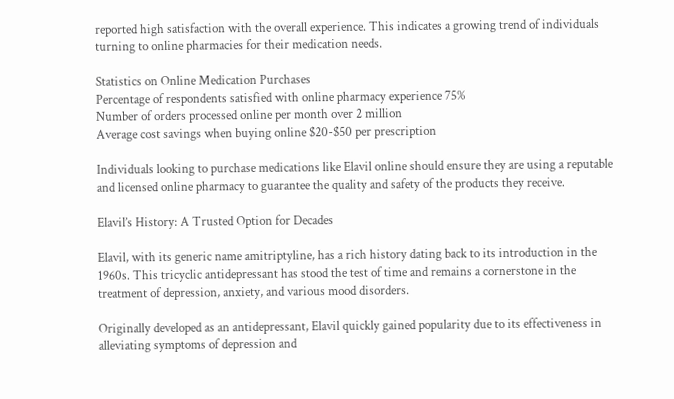reported high satisfaction with the overall experience. This indicates a growing trend of individuals turning to online pharmacies for their medication needs.

Statistics on Online Medication Purchases
Percentage of respondents satisfied with online pharmacy experience 75%
Number of orders processed online per month over 2 million
Average cost savings when buying online $20-$50 per prescription

Individuals looking to purchase medications like Elavil online should ensure they are using a reputable and licensed online pharmacy to guarantee the quality and safety of the products they receive.

Elavil’s History: A Trusted Option for Decades

Elavil, with its generic name amitriptyline, has a rich history dating back to its introduction in the 1960s. This tricyclic antidepressant has stood the test of time and remains a cornerstone in the treatment of depression, anxiety, and various mood disorders.

Originally developed as an antidepressant, Elavil quickly gained popularity due to its effectiveness in alleviating symptoms of depression and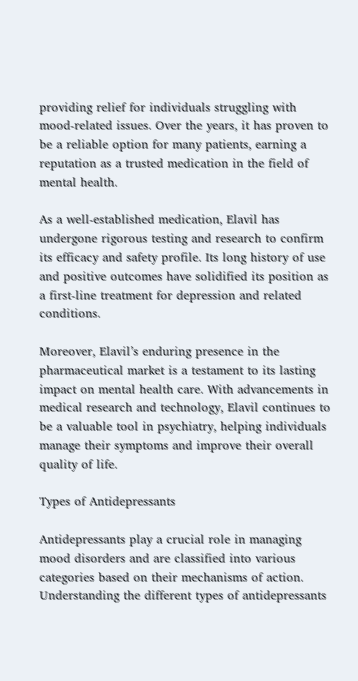providing relief for individuals struggling with mood-related issues. Over the years, it has proven to be a reliable option for many patients, earning a reputation as a trusted medication in the field of mental health.

As a well-established medication, Elavil has undergone rigorous testing and research to confirm its efficacy and safety profile. Its long history of use and positive outcomes have solidified its position as a first-line treatment for depression and related conditions.

Moreover, Elavil’s enduring presence in the pharmaceutical market is a testament to its lasting impact on mental health care. With advancements in medical research and technology, Elavil continues to be a valuable tool in psychiatry, helping individuals manage their symptoms and improve their overall quality of life.

Types of Antidepressants

Antidepressants play a crucial role in managing mood disorders and are classified into various categories based on their mechanisms of action. Understanding the different types of antidepressants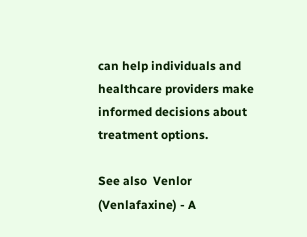can help individuals and healthcare providers make informed decisions about treatment options.

See also  Venlor (Venlafaxine) - A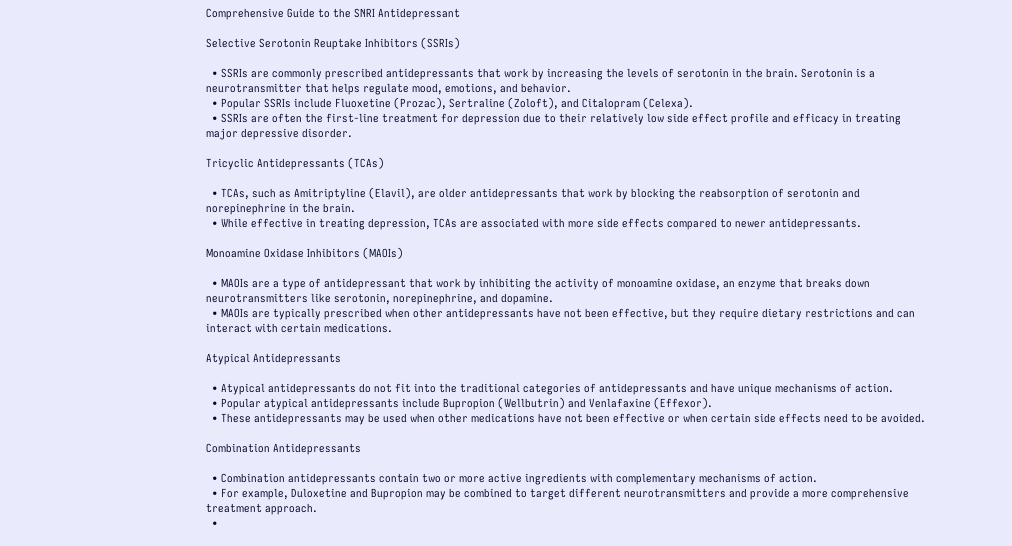Comprehensive Guide to the SNRI Antidepressant

Selective Serotonin Reuptake Inhibitors (SSRIs)

  • SSRIs are commonly prescribed antidepressants that work by increasing the levels of serotonin in the brain. Serotonin is a neurotransmitter that helps regulate mood, emotions, and behavior.
  • Popular SSRIs include Fluoxetine (Prozac), Sertraline (Zoloft), and Citalopram (Celexa).
  • SSRIs are often the first-line treatment for depression due to their relatively low side effect profile and efficacy in treating major depressive disorder.

Tricyclic Antidepressants (TCAs)

  • TCAs, such as Amitriptyline (Elavil), are older antidepressants that work by blocking the reabsorption of serotonin and norepinephrine in the brain.
  • While effective in treating depression, TCAs are associated with more side effects compared to newer antidepressants.

Monoamine Oxidase Inhibitors (MAOIs)

  • MAOIs are a type of antidepressant that work by inhibiting the activity of monoamine oxidase, an enzyme that breaks down neurotransmitters like serotonin, norepinephrine, and dopamine.
  • MAOIs are typically prescribed when other antidepressants have not been effective, but they require dietary restrictions and can interact with certain medications.

Atypical Antidepressants

  • Atypical antidepressants do not fit into the traditional categories of antidepressants and have unique mechanisms of action.
  • Popular atypical antidepressants include Bupropion (Wellbutrin) and Venlafaxine (Effexor).
  • These antidepressants may be used when other medications have not been effective or when certain side effects need to be avoided.

Combination Antidepressants

  • Combination antidepressants contain two or more active ingredients with complementary mechanisms of action.
  • For example, Duloxetine and Bupropion may be combined to target different neurotransmitters and provide a more comprehensive treatment approach.
  •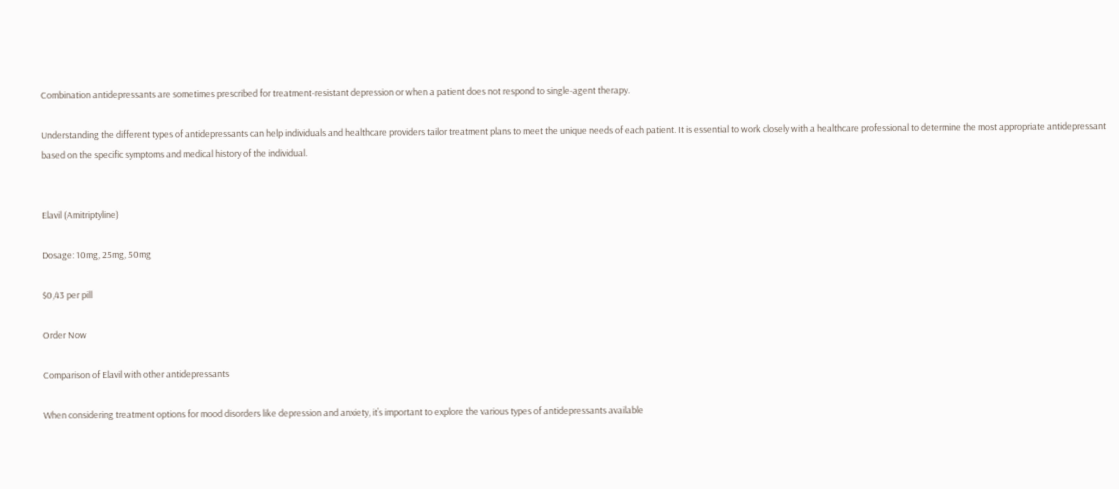Combination antidepressants are sometimes prescribed for treatment-resistant depression or when a patient does not respond to single-agent therapy.

Understanding the different types of antidepressants can help individuals and healthcare providers tailor treatment plans to meet the unique needs of each patient. It is essential to work closely with a healthcare professional to determine the most appropriate antidepressant based on the specific symptoms and medical history of the individual.


Elavil (Amitriptyline)

Dosage: 10mg, 25mg, 50mg

$0,43 per pill

Order Now

Comparison of Elavil with other antidepressants

When considering treatment options for mood disorders like depression and anxiety, it’s important to explore the various types of antidepressants available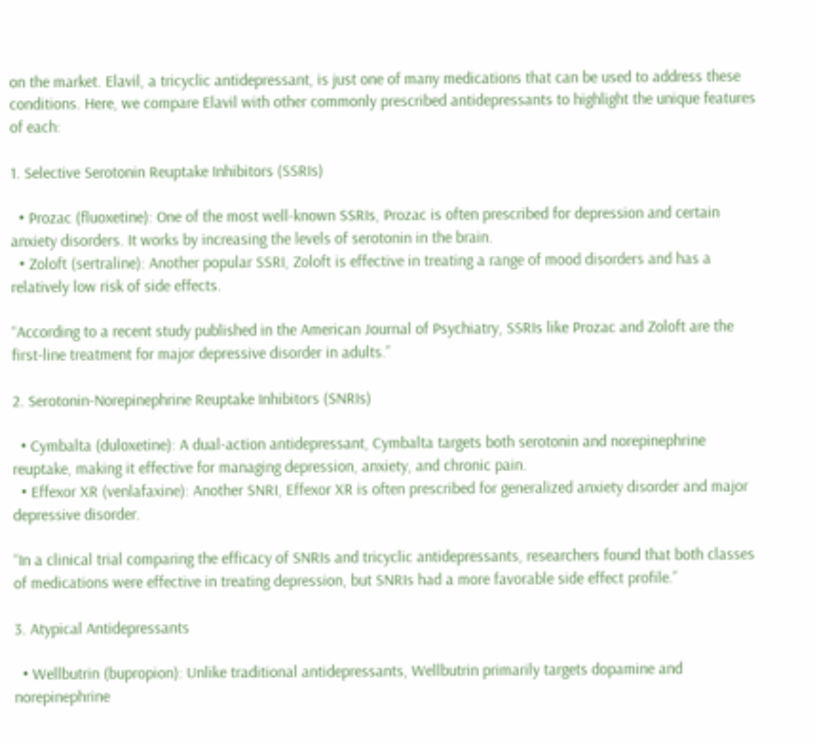on the market. Elavil, a tricyclic antidepressant, is just one of many medications that can be used to address these conditions. Here, we compare Elavil with other commonly prescribed antidepressants to highlight the unique features of each:

1. Selective Serotonin Reuptake Inhibitors (SSRIs)

  • Prozac (fluoxetine): One of the most well-known SSRIs, Prozac is often prescribed for depression and certain anxiety disorders. It works by increasing the levels of serotonin in the brain.
  • Zoloft (sertraline): Another popular SSRI, Zoloft is effective in treating a range of mood disorders and has a relatively low risk of side effects.

“According to a recent study published in the American Journal of Psychiatry, SSRIs like Prozac and Zoloft are the first-line treatment for major depressive disorder in adults.”

2. Serotonin-Norepinephrine Reuptake Inhibitors (SNRIs)

  • Cymbalta (duloxetine): A dual-action antidepressant, Cymbalta targets both serotonin and norepinephrine reuptake, making it effective for managing depression, anxiety, and chronic pain.
  • Effexor XR (venlafaxine): Another SNRI, Effexor XR is often prescribed for generalized anxiety disorder and major depressive disorder.

“In a clinical trial comparing the efficacy of SNRIs and tricyclic antidepressants, researchers found that both classes of medications were effective in treating depression, but SNRIs had a more favorable side effect profile.”

3. Atypical Antidepressants

  • Wellbutrin (bupropion): Unlike traditional antidepressants, Wellbutrin primarily targets dopamine and norepinephrine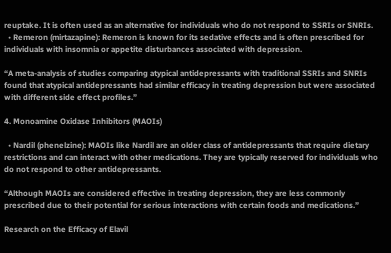reuptake. It is often used as an alternative for individuals who do not respond to SSRIs or SNRIs.
  • Remeron (mirtazapine): Remeron is known for its sedative effects and is often prescribed for individuals with insomnia or appetite disturbances associated with depression.

“A meta-analysis of studies comparing atypical antidepressants with traditional SSRIs and SNRIs found that atypical antidepressants had similar efficacy in treating depression but were associated with different side effect profiles.”

4. Monoamine Oxidase Inhibitors (MAOIs)

  • Nardil (phenelzine): MAOIs like Nardil are an older class of antidepressants that require dietary restrictions and can interact with other medications. They are typically reserved for individuals who do not respond to other antidepressants.

“Although MAOIs are considered effective in treating depression, they are less commonly prescribed due to their potential for serious interactions with certain foods and medications.”

Research on the Efficacy of Elavil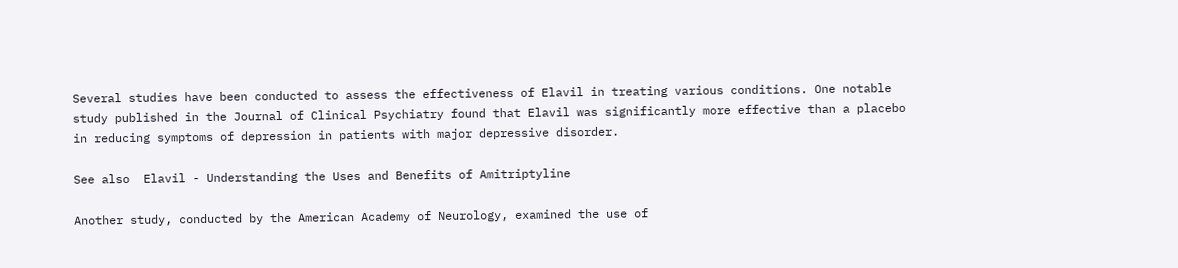Several studies have been conducted to assess the effectiveness of Elavil in treating various conditions. One notable study published in the Journal of Clinical Psychiatry found that Elavil was significantly more effective than a placebo in reducing symptoms of depression in patients with major depressive disorder.

See also  Elavil - Understanding the Uses and Benefits of Amitriptyline

Another study, conducted by the American Academy of Neurology, examined the use of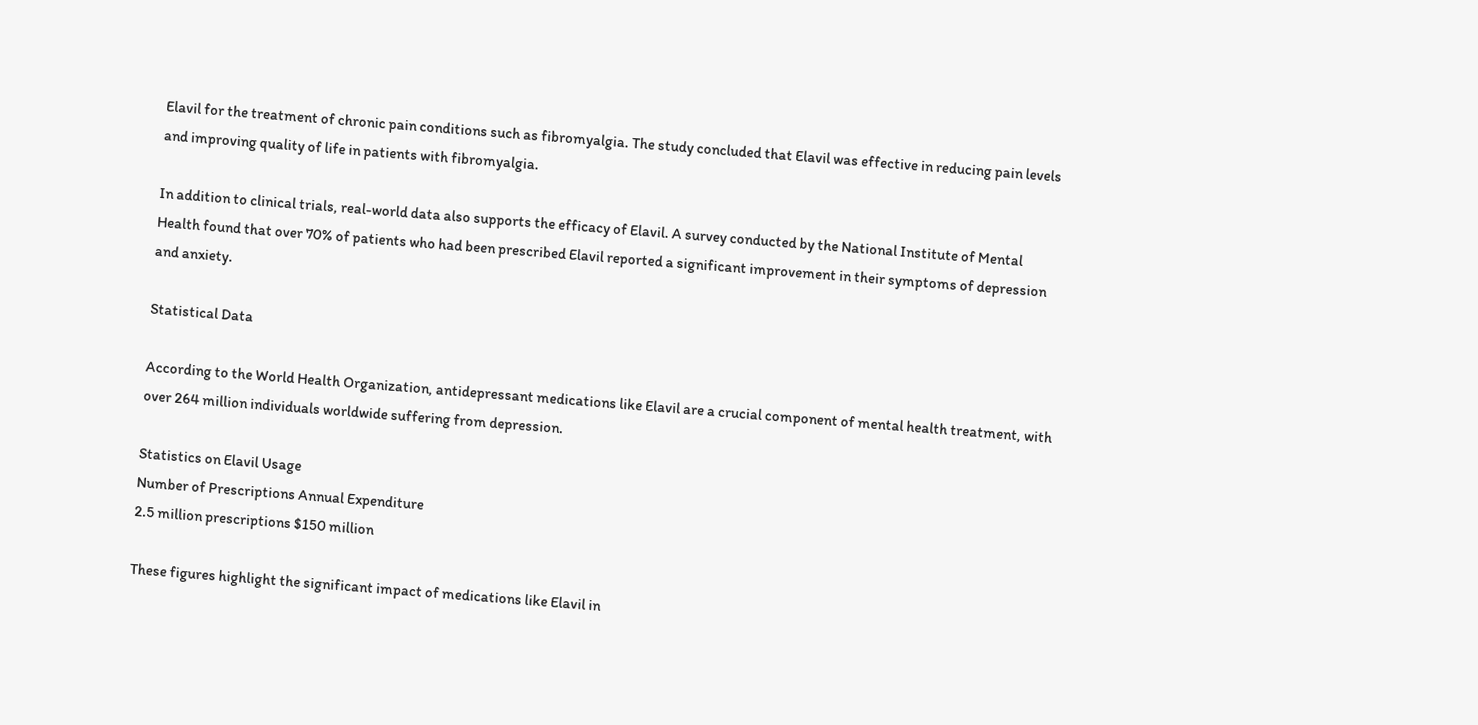Elavil for the treatment of chronic pain conditions such as fibromyalgia. The study concluded that Elavil was effective in reducing pain levels and improving quality of life in patients with fibromyalgia.

In addition to clinical trials, real-world data also supports the efficacy of Elavil. A survey conducted by the National Institute of Mental Health found that over 70% of patients who had been prescribed Elavil reported a significant improvement in their symptoms of depression and anxiety.

Statistical Data

According to the World Health Organization, antidepressant medications like Elavil are a crucial component of mental health treatment, with over 264 million individuals worldwide suffering from depression.

Statistics on Elavil Usage
Number of Prescriptions Annual Expenditure
2.5 million prescriptions $150 million

These figures highlight the significant impact of medications like Elavil in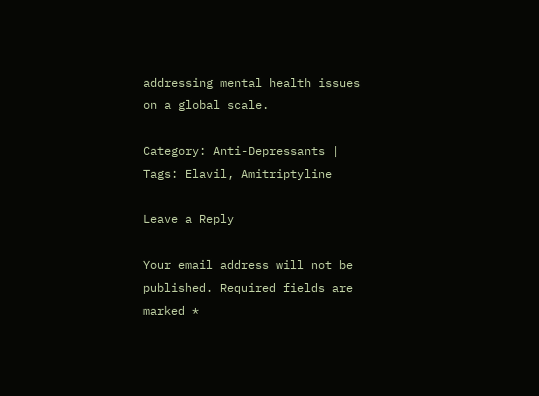addressing mental health issues on a global scale.

Category: Anti-Depressants | Tags: Elavil, Amitriptyline

Leave a Reply

Your email address will not be published. Required fields are marked *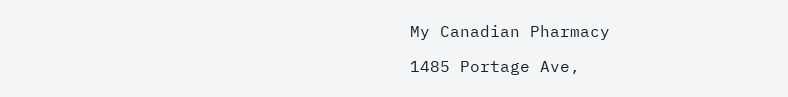My Canadian Pharmacy

1485 Portage Ave,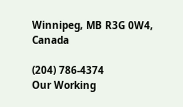Winnipeg, MB R3G 0W4, Canada

(204) 786-4374
Our Working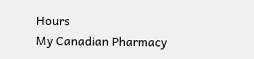Hours
My Canadian Pharmacy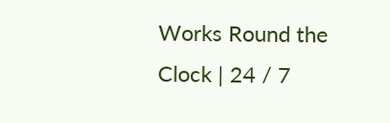Works Round the Clock | 24 / 7